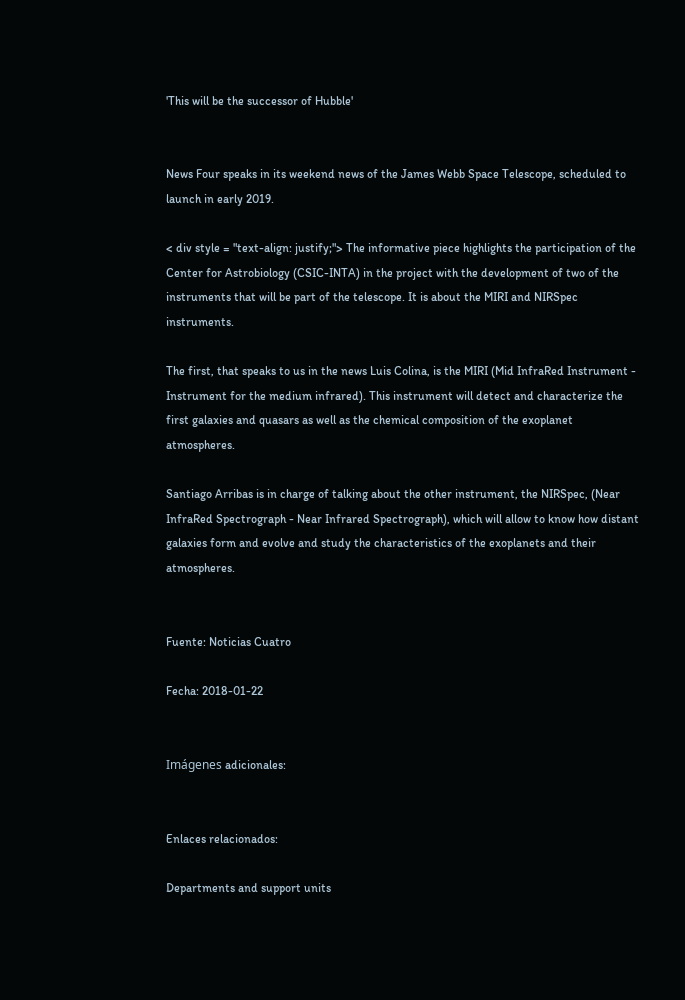'This will be the successor of Hubble'


News Four speaks in its weekend news of the James Webb Space Telescope, scheduled to launch in early 2019.

< div style = "text-align: justify;"> The informative piece highlights the participation of the Center for Astrobiology (CSIC-INTA) in the project with the development of two of the instruments that will be part of the telescope. It is about the MIRI and NIRSpec instruments.

The first, that speaks to us in the news Luis Colina, is the MIRI (Mid InfraRed Instrument - Instrument for the medium infrared). This instrument will detect and characterize the first galaxies and quasars as well as the chemical composition of the exoplanet atmospheres.

Santiago Arribas is in charge of talking about the other instrument, the NIRSpec, (Near InfraRed Spectrograph - Near Infrared Spectrograph), which will allow to know how distant galaxies form and evolve and study the characteristics of the exoplanets and their atmospheres.


Fuente: Noticias Cuatro

Fecha: 2018-01-22


Imágenes adicionales:


Enlaces relacionados:

Departments and support units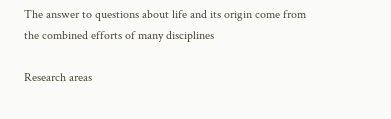The answer to questions about life and its origin come from the combined efforts of many disciplines

Research areas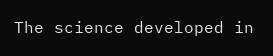The science developed in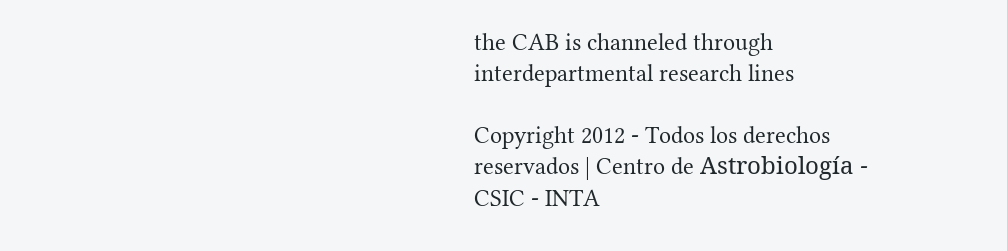the CAB is channeled through interdepartmental research lines

Copyright 2012 - Todos los derechos reservados | Centro de Astrobiología - CSIC - INTA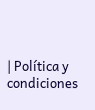| Política y condiciones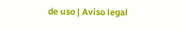de uso | Aviso legal